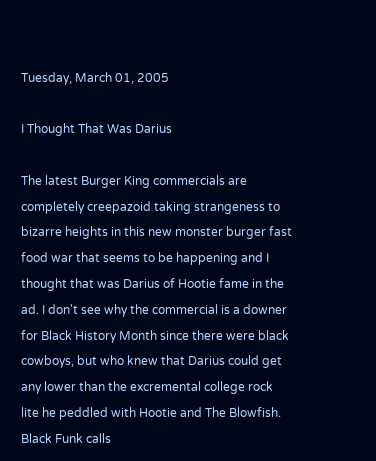Tuesday, March 01, 2005

I Thought That Was Darius

The latest Burger King commercials are completely creepazoid taking strangeness to bizarre heights in this new monster burger fast food war that seems to be happening and I thought that was Darius of Hootie fame in the ad. I don't see why the commercial is a downer for Black History Month since there were black cowboys, but who knew that Darius could get any lower than the excremental college rock lite he peddled with Hootie and The Blowfish. Black Funk calls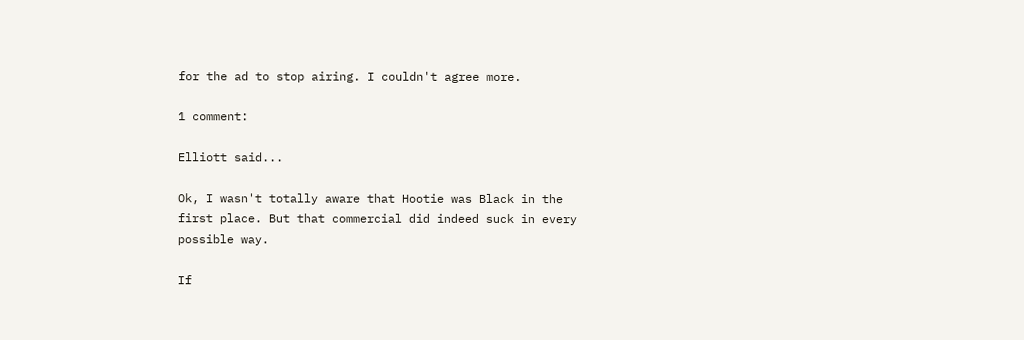for the ad to stop airing. I couldn't agree more.

1 comment:

Elliott said...

Ok, I wasn't totally aware that Hootie was Black in the first place. But that commercial did indeed suck in every possible way.

If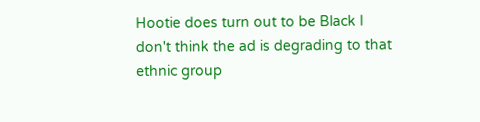Hootie does turn out to be Black I don't think the ad is degrading to that ethnic group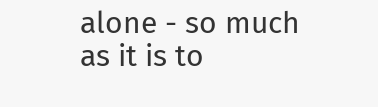alone - so much as it is to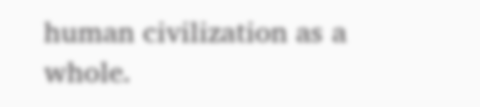human civilization as a whole.